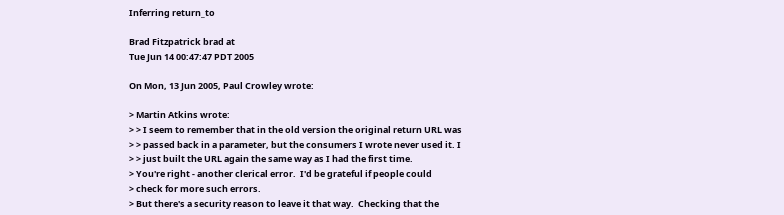Inferring return_to

Brad Fitzpatrick brad at
Tue Jun 14 00:47:47 PDT 2005

On Mon, 13 Jun 2005, Paul Crowley wrote:

> Martin Atkins wrote:
> > I seem to remember that in the old version the original return URL was
> > passed back in a parameter, but the consumers I wrote never used it. I
> > just built the URL again the same way as I had the first time.
> You're right - another clerical error.  I'd be grateful if people could
> check for more such errors.
> But there's a security reason to leave it that way.  Checking that the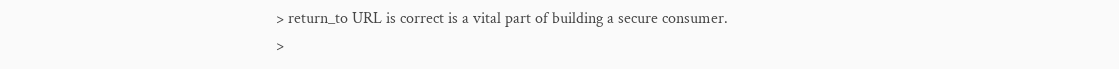> return_to URL is correct is a vital part of building a secure consumer.
>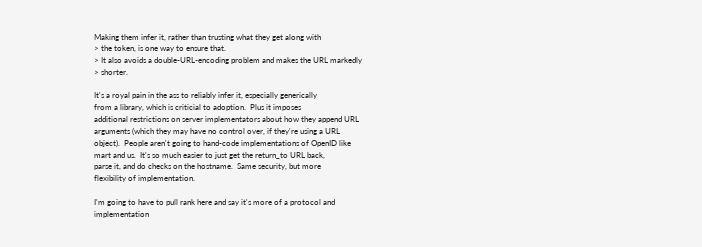Making them infer it, rather than trusting what they get along with
> the token, is one way to ensure that.
> It also avoids a double-URL-encoding problem and makes the URL markedly
> shorter.

It's a royal pain in the ass to reliably infer it, especially generically
from a library, which is criticial to adoption.  Plus it imposes
additional restrictions on server implementators about how they append URL
arguments (which they may have no control over, if they're using a URL
object).  People aren't going to hand-code implementations of OpenID like
mart and us.  It's so much easier to just get the return_to URL back,
parse it, and do checks on the hostname.  Same security, but more
flexibility of implementation.

I'm going to have to pull rank here and say it's more of a protocol and
implementation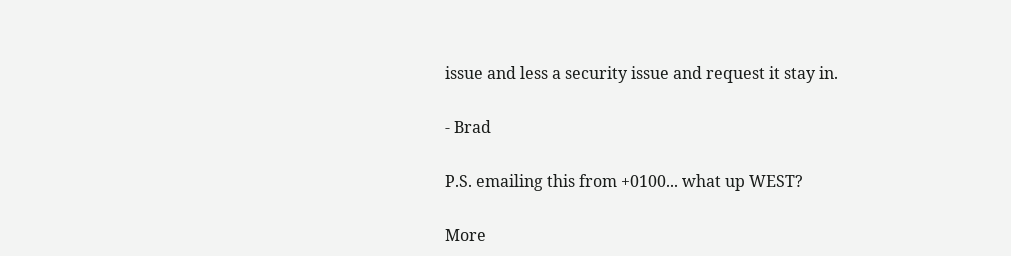issue and less a security issue and request it stay in.

- Brad

P.S. emailing this from +0100... what up WEST?

More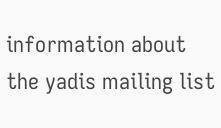information about the yadis mailing list